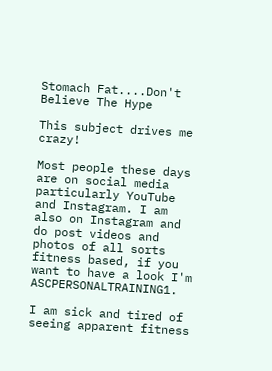Stomach Fat....Don't Believe The Hype

This subject drives me crazy!

Most people these days are on social media particularly YouTube and Instagram. I am also on Instagram and do post videos and photos of all sorts fitness based, if you want to have a look I'm ASCPERSONALTRAINING1.

I am sick and tired of seeing apparent fitness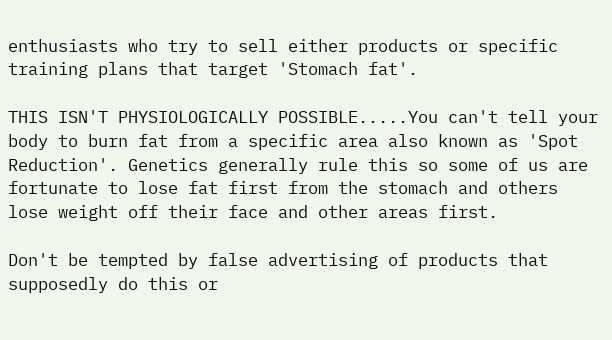enthusiasts who try to sell either products or specific training plans that target 'Stomach fat'.

THIS ISN'T PHYSIOLOGICALLY POSSIBLE.....You can't tell your body to burn fat from a specific area also known as 'Spot Reduction'. Genetics generally rule this so some of us are fortunate to lose fat first from the stomach and others lose weight off their face and other areas first.

Don't be tempted by false advertising of products that supposedly do this or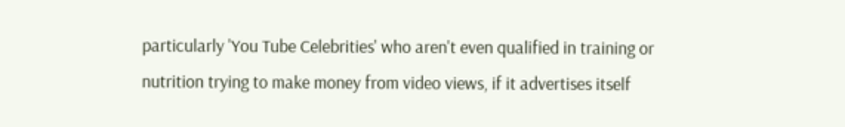particularly 'You Tube Celebrities' who aren't even qualified in training or nutrition trying to make money from video views, if it advertises itself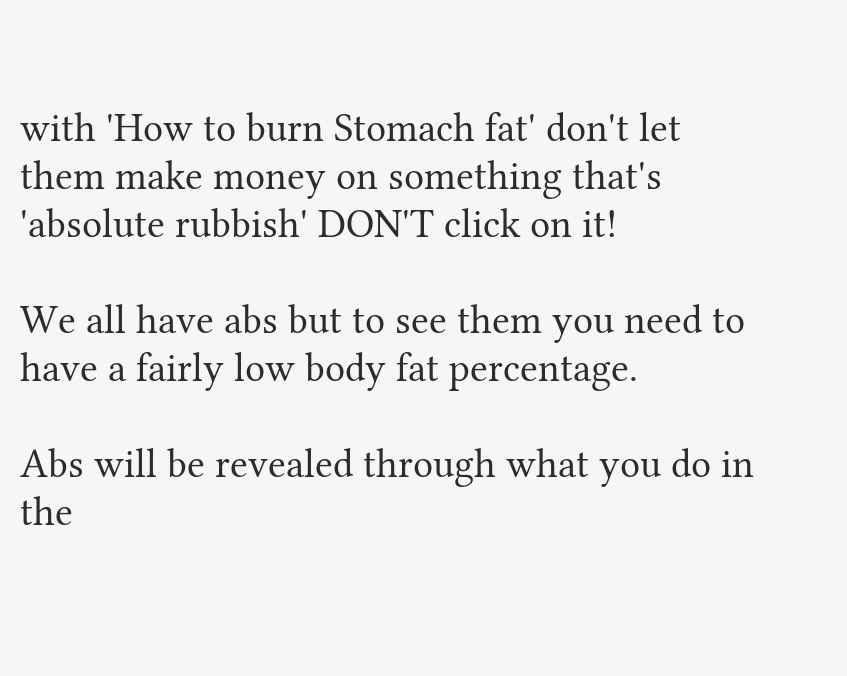with 'How to burn Stomach fat' don't let them make money on something that's 'absolute rubbish' DON'T click on it!

We all have abs but to see them you need to have a fairly low body fat percentage.

Abs will be revealed through what you do in the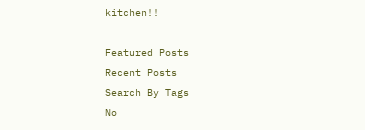kitchen!!

Featured Posts
Recent Posts
Search By Tags
No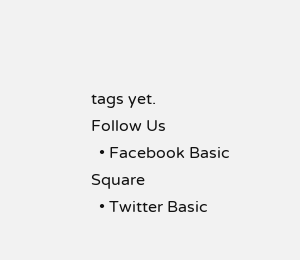tags yet.
Follow Us
  • Facebook Basic Square
  • Twitter Basic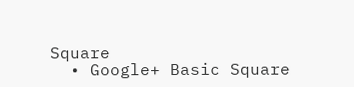Square
  • Google+ Basic Square